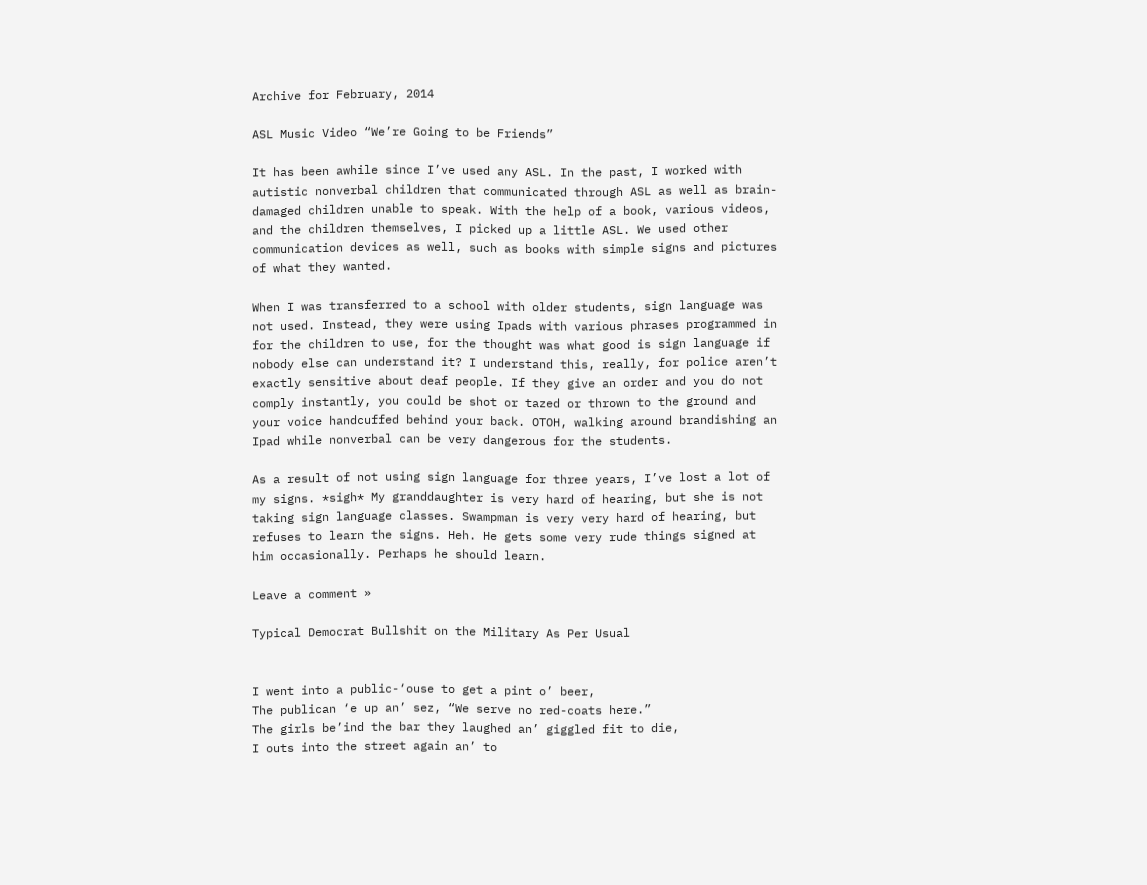Archive for February, 2014

ASL Music Video “We’re Going to be Friends”

It has been awhile since I’ve used any ASL. In the past, I worked with autistic nonverbal children that communicated through ASL as well as brain-damaged children unable to speak. With the help of a book, various videos, and the children themselves, I picked up a little ASL. We used other communication devices as well, such as books with simple signs and pictures of what they wanted.

When I was transferred to a school with older students, sign language was not used. Instead, they were using Ipads with various phrases programmed in for the children to use, for the thought was what good is sign language if nobody else can understand it? I understand this, really, for police aren’t exactly sensitive about deaf people. If they give an order and you do not comply instantly, you could be shot or tazed or thrown to the ground and your voice handcuffed behind your back. OTOH, walking around brandishing an Ipad while nonverbal can be very dangerous for the students.

As a result of not using sign language for three years, I’ve lost a lot of my signs. *sigh* My granddaughter is very hard of hearing, but she is not taking sign language classes. Swampman is very very hard of hearing, but refuses to learn the signs. Heh. He gets some very rude things signed at him occasionally. Perhaps he should learn.

Leave a comment »

Typical Democrat Bullshit on the Military As Per Usual


I went into a public-‘ouse to get a pint o’ beer,
The publican ‘e up an’ sez, “We serve no red-coats here.”
The girls be’ind the bar they laughed an’ giggled fit to die,
I outs into the street again an’ to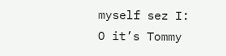myself sez I:
O it’s Tommy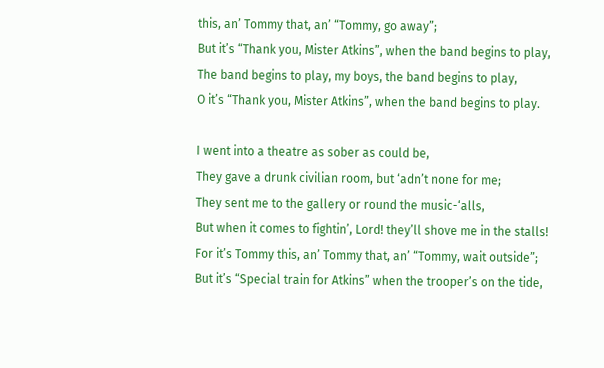this, an’ Tommy that, an’ “Tommy, go away”;
But it’s “Thank you, Mister Atkins”, when the band begins to play,
The band begins to play, my boys, the band begins to play,
O it’s “Thank you, Mister Atkins”, when the band begins to play.

I went into a theatre as sober as could be,
They gave a drunk civilian room, but ‘adn’t none for me;
They sent me to the gallery or round the music-‘alls,
But when it comes to fightin’, Lord! they’ll shove me in the stalls!
For it’s Tommy this, an’ Tommy that, an’ “Tommy, wait outside”;
But it’s “Special train for Atkins” when the trooper’s on the tide,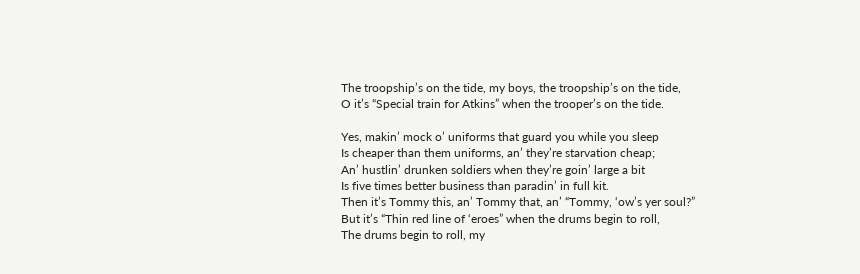The troopship’s on the tide, my boys, the troopship’s on the tide,
O it’s “Special train for Atkins” when the trooper’s on the tide.

Yes, makin’ mock o’ uniforms that guard you while you sleep
Is cheaper than them uniforms, an’ they’re starvation cheap;
An’ hustlin’ drunken soldiers when they’re goin’ large a bit
Is five times better business than paradin’ in full kit.
Then it’s Tommy this, an’ Tommy that, an’ “Tommy, ‘ow’s yer soul?”
But it’s “Thin red line of ‘eroes” when the drums begin to roll,
The drums begin to roll, my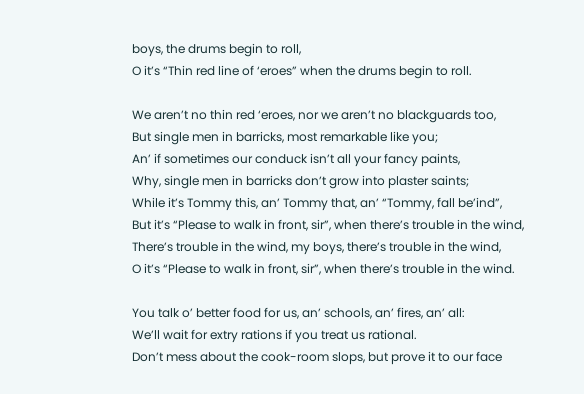boys, the drums begin to roll,
O it’s “Thin red line of ‘eroes” when the drums begin to roll.

We aren’t no thin red ‘eroes, nor we aren’t no blackguards too,
But single men in barricks, most remarkable like you;
An’ if sometimes our conduck isn’t all your fancy paints,
Why, single men in barricks don’t grow into plaster saints;
While it’s Tommy this, an’ Tommy that, an’ “Tommy, fall be’ind”,
But it’s “Please to walk in front, sir”, when there’s trouble in the wind,
There’s trouble in the wind, my boys, there’s trouble in the wind,
O it’s “Please to walk in front, sir”, when there’s trouble in the wind.

You talk o’ better food for us, an’ schools, an’ fires, an’ all:
We’ll wait for extry rations if you treat us rational.
Don’t mess about the cook-room slops, but prove it to our face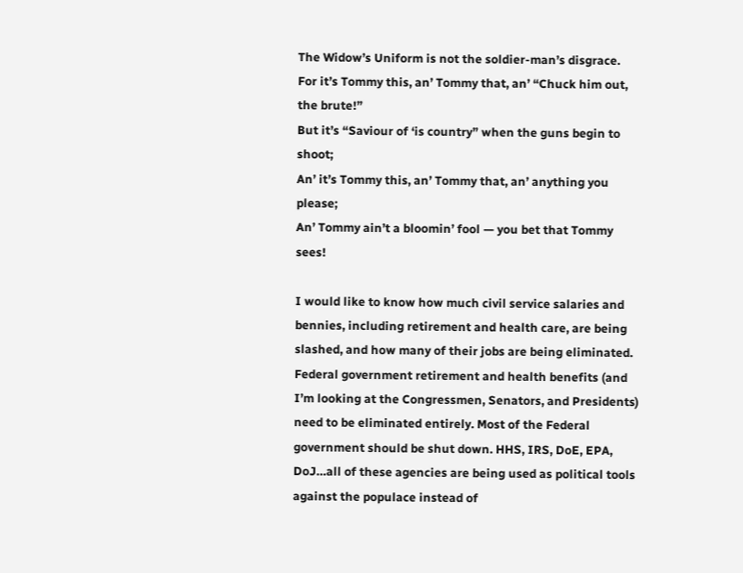The Widow’s Uniform is not the soldier-man’s disgrace.
For it’s Tommy this, an’ Tommy that, an’ “Chuck him out, the brute!”
But it’s “Saviour of ‘is country” when the guns begin to shoot;
An’ it’s Tommy this, an’ Tommy that, an’ anything you please;
An’ Tommy ain’t a bloomin’ fool — you bet that Tommy sees!

I would like to know how much civil service salaries and bennies, including retirement and health care, are being slashed, and how many of their jobs are being eliminated. Federal government retirement and health benefits (and I’m looking at the Congressmen, Senators, and Presidents) need to be eliminated entirely. Most of the Federal government should be shut down. HHS, IRS, DoE, EPA, DoJ…all of these agencies are being used as political tools against the populace instead of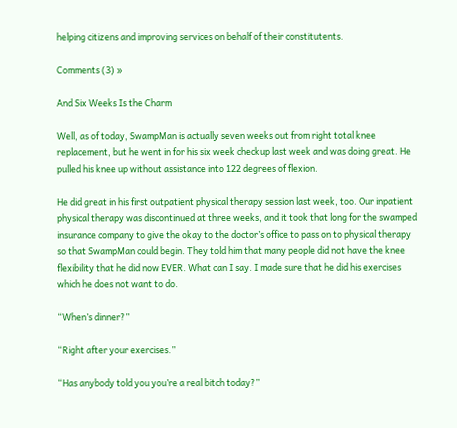helping citizens and improving services on behalf of their constitutents.

Comments (3) »

And Six Weeks Is the Charm

Well, as of today, SwampMan is actually seven weeks out from right total knee replacement, but he went in for his six week checkup last week and was doing great. He pulled his knee up without assistance into 122 degrees of flexion.

He did great in his first outpatient physical therapy session last week, too. Our inpatient physical therapy was discontinued at three weeks, and it took that long for the swamped insurance company to give the okay to the doctor’s office to pass on to physical therapy so that SwampMan could begin. They told him that many people did not have the knee flexibility that he did now EVER. What can I say. I made sure that he did his exercises which he does not want to do.

“When’s dinner?”

“Right after your exercises.”

“Has anybody told you you’re a real bitch today?”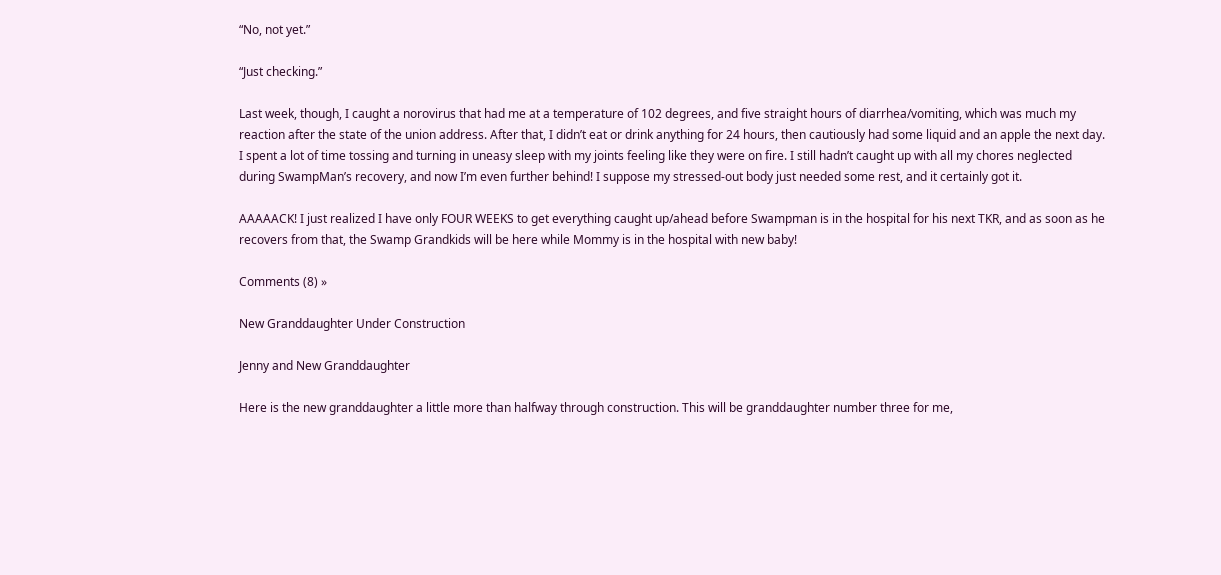“No, not yet.”

“Just checking.”

Last week, though, I caught a norovirus that had me at a temperature of 102 degrees, and five straight hours of diarrhea/vomiting, which was much my reaction after the state of the union address. After that, I didn’t eat or drink anything for 24 hours, then cautiously had some liquid and an apple the next day. I spent a lot of time tossing and turning in uneasy sleep with my joints feeling like they were on fire. I still hadn’t caught up with all my chores neglected during SwampMan’s recovery, and now I’m even further behind! I suppose my stressed-out body just needed some rest, and it certainly got it.

AAAAACK! I just realized I have only FOUR WEEKS to get everything caught up/ahead before Swampman is in the hospital for his next TKR, and as soon as he recovers from that, the Swamp Grandkids will be here while Mommy is in the hospital with new baby!

Comments (8) »

New Granddaughter Under Construction

Jenny and New Granddaughter

Here is the new granddaughter a little more than halfway through construction. This will be granddaughter number three for me,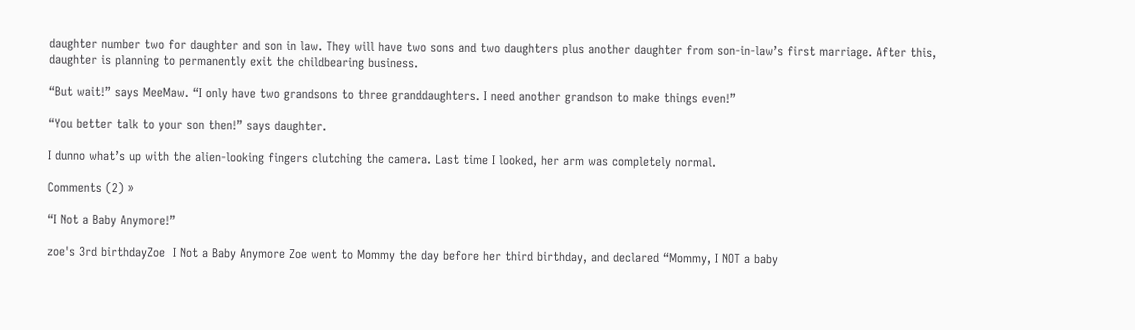daughter number two for daughter and son in law. They will have two sons and two daughters plus another daughter from son-in-law’s first marriage. After this, daughter is planning to permanently exit the childbearing business.

“But wait!” says MeeMaw. “I only have two grandsons to three granddaughters. I need another grandson to make things even!”

“You better talk to your son then!” says daughter.

I dunno what’s up with the alien-looking fingers clutching the camera. Last time I looked, her arm was completely normal.

Comments (2) »

“I Not a Baby Anymore!”

zoe's 3rd birthdayZoe  I Not a Baby Anymore Zoe went to Mommy the day before her third birthday, and declared “Mommy, I NOT a baby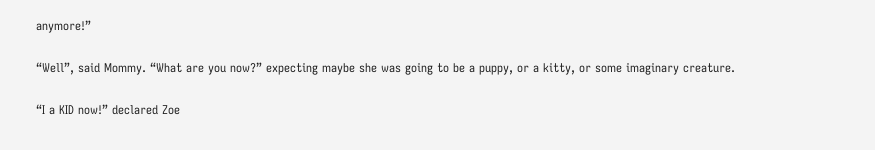anymore!”

“Well”, said Mommy. “What are you now?” expecting maybe she was going to be a puppy, or a kitty, or some imaginary creature.

“I a KID now!” declared Zoe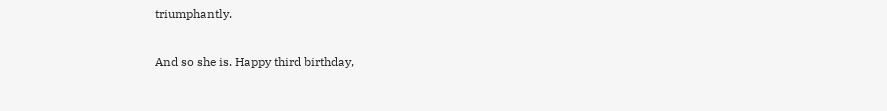triumphantly.

And so she is. Happy third birthday,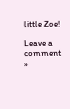little Zoe!

Leave a comment »